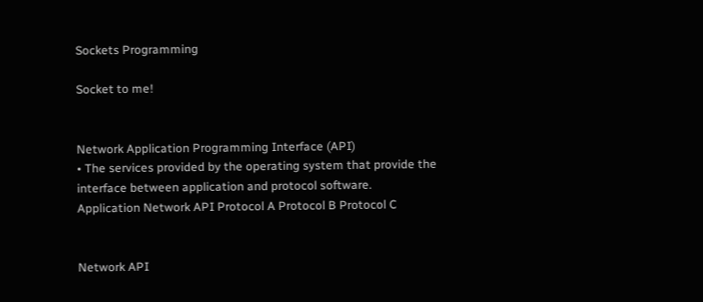Sockets Programming

Socket to me!


Network Application Programming Interface (API)
• The services provided by the operating system that provide the interface between application and protocol software.
Application Network API Protocol A Protocol B Protocol C


Network API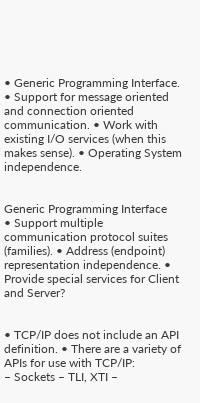• Generic Programming Interface. • Support for message oriented and connection oriented communication. • Work with existing I/O services (when this makes sense). • Operating System independence.


Generic Programming Interface
• Support multiple communication protocol suites (families). • Address (endpoint) representation independence. • Provide special services for Client and Server?


• TCP/IP does not include an API definition. • There are a variety of APIs for use with TCP/IP:
– Sockets – TLI, XTI –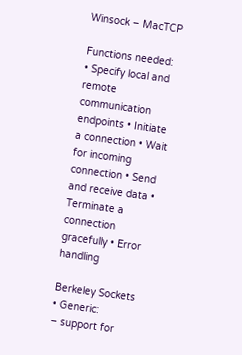Winsock – MacTCP

Functions needed:
• Specify local and remote communication endpoints • Initiate a connection • Wait for incoming connection • Send and receive data • Terminate a connection gracefully • Error handling

Berkeley Sockets
• Generic:
– support for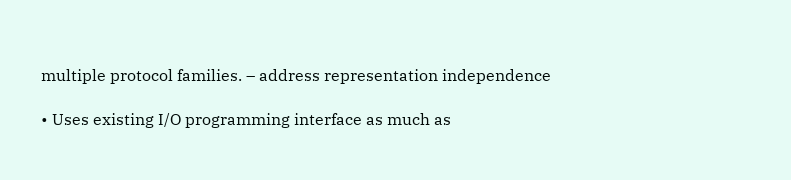multiple protocol families. – address representation independence

• Uses existing I/O programming interface as much as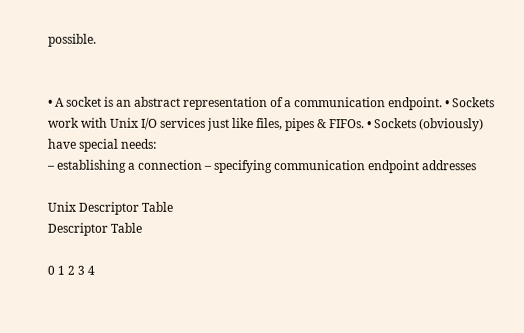possible.


• A socket is an abstract representation of a communication endpoint. • Sockets work with Unix I/O services just like files, pipes & FIFOs. • Sockets (obviously) have special needs:
– establishing a connection – specifying communication endpoint addresses

Unix Descriptor Table
Descriptor Table

0 1 2 3 4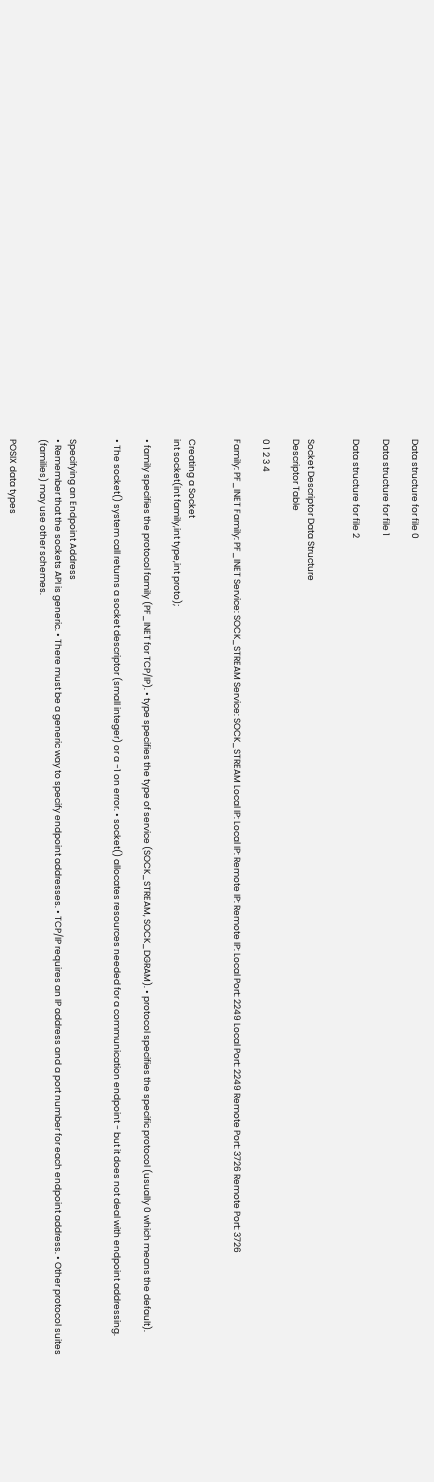Data structure for file 0

Data structure for file 1

Data structure for file 2


Socket Descriptor Data Structure
Descriptor Table

0 1 2 3 4

Family: PF_INET Family: PF_INET Service: SOCK_STREAM Service: SOCK_STREAM Local IP: Local IP: Remote IP: Remote IP: Local Port: 2249 Local Port: 2249 Remote Port: 3726 Remote Port: 3726


Creating a Socket
int socket(int family,int type,int proto);

• family specifies the protocol family (PF_INET for TCP/IP). • type specifies the type of service (SOCK_STREAM, SOCK_DGRAM). • protocol specifies the specific protocol (usually 0 which means the default).

• The socket() system call returns a socket descriptor (small integer) or a -1 on error. • socket() allocates resources needed for a communication endpoint - but it does not deal with endpoint addressing.


Specifying an Endpoint Address
• Remember that the sockets API is generic. • There must be a generic way to specify endpoint addresses. • TCP/IP requires an IP address and a port number for each endpoint address. • Other protocol suites (families) may use other schemes.

POSIX data types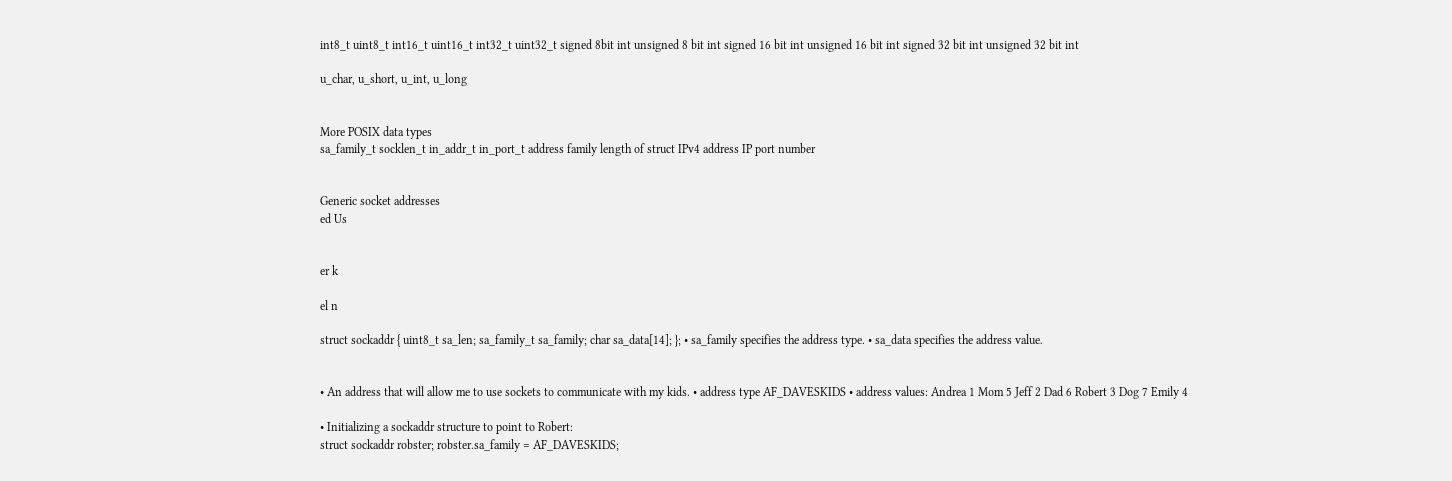int8_t uint8_t int16_t uint16_t int32_t uint32_t signed 8bit int unsigned 8 bit int signed 16 bit int unsigned 16 bit int signed 32 bit int unsigned 32 bit int

u_char, u_short, u_int, u_long


More POSIX data types
sa_family_t socklen_t in_addr_t in_port_t address family length of struct IPv4 address IP port number


Generic socket addresses
ed Us


er k

el n

struct sockaddr { uint8_t sa_len; sa_family_t sa_family; char sa_data[14]; }; • sa_family specifies the address type. • sa_data specifies the address value.


• An address that will allow me to use sockets to communicate with my kids. • address type AF_DAVESKIDS • address values: Andrea 1 Mom 5 Jeff 2 Dad 6 Robert 3 Dog 7 Emily 4

• Initializing a sockaddr structure to point to Robert:
struct sockaddr robster; robster.sa_family = AF_DAVESKIDS;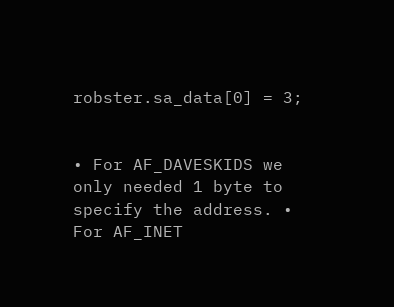robster.sa_data[0] = 3;


• For AF_DAVESKIDS we only needed 1 byte to specify the address. • For AF_INET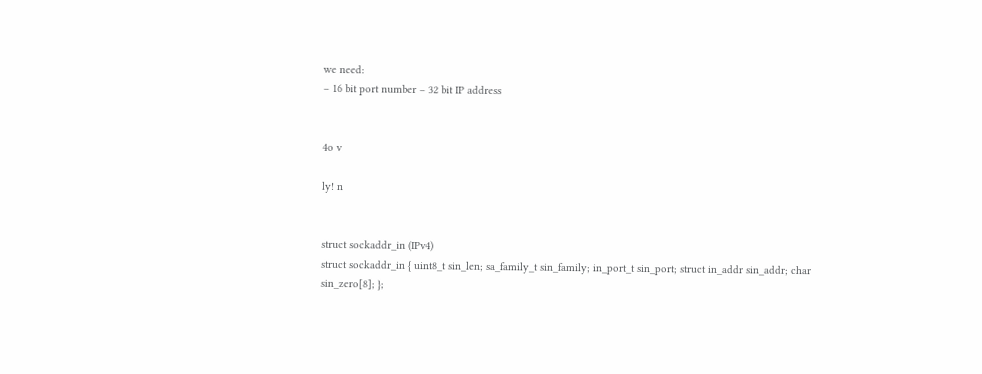we need:
– 16 bit port number – 32 bit IP address


4o v

ly! n


struct sockaddr_in (IPv4)
struct sockaddr_in { uint8_t sin_len; sa_family_t sin_family; in_port_t sin_port; struct in_addr sin_addr; char sin_zero[8]; };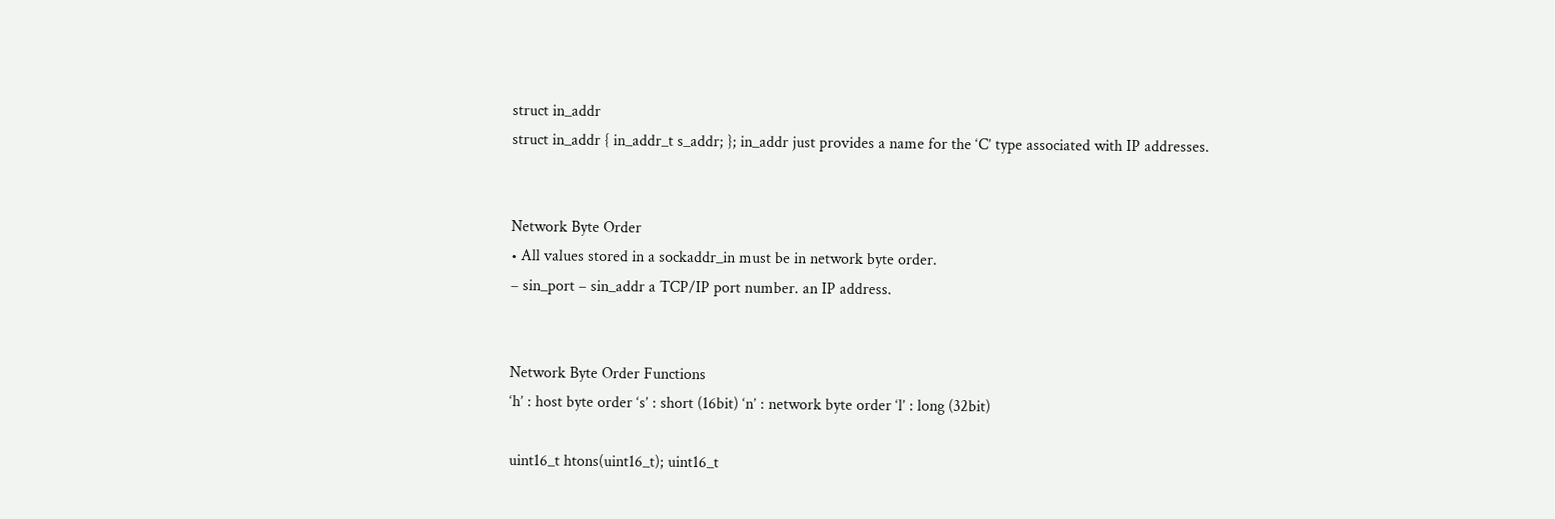struct in_addr
struct in_addr { in_addr_t s_addr; }; in_addr just provides a name for the ‘C’ type associated with IP addresses.


Network Byte Order
• All values stored in a sockaddr_in must be in network byte order.
– sin_port – sin_addr a TCP/IP port number. an IP address.


Network Byte Order Functions
‘h’ : host byte order ‘s’ : short (16bit) ‘n’ : network byte order ‘l’ : long (32bit)

uint16_t htons(uint16_t); uint16_t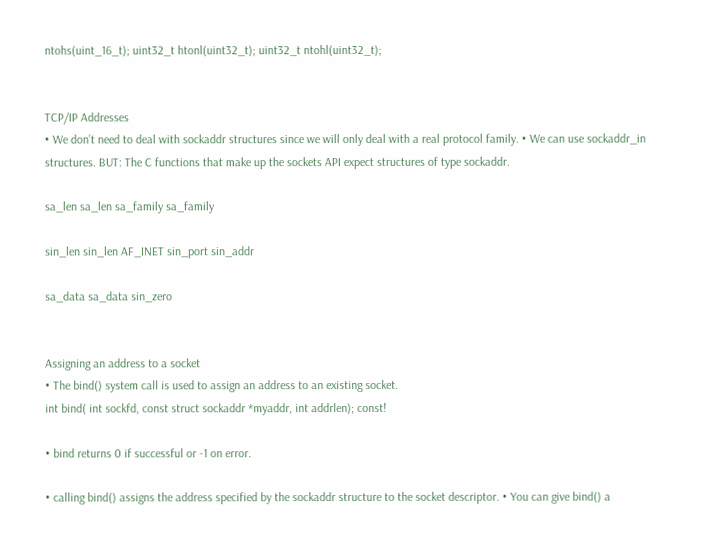ntohs(uint_16_t); uint32_t htonl(uint32_t); uint32_t ntohl(uint32_t);


TCP/IP Addresses
• We don’t need to deal with sockaddr structures since we will only deal with a real protocol family. • We can use sockaddr_in structures. BUT: The C functions that make up the sockets API expect structures of type sockaddr.

sa_len sa_len sa_family sa_family

sin_len sin_len AF_INET sin_port sin_addr

sa_data sa_data sin_zero


Assigning an address to a socket
• The bind() system call is used to assign an address to an existing socket.
int bind( int sockfd, const struct sockaddr *myaddr, int addrlen); const!

• bind returns 0 if successful or -1 on error.

• calling bind() assigns the address specified by the sockaddr structure to the socket descriptor. • You can give bind() a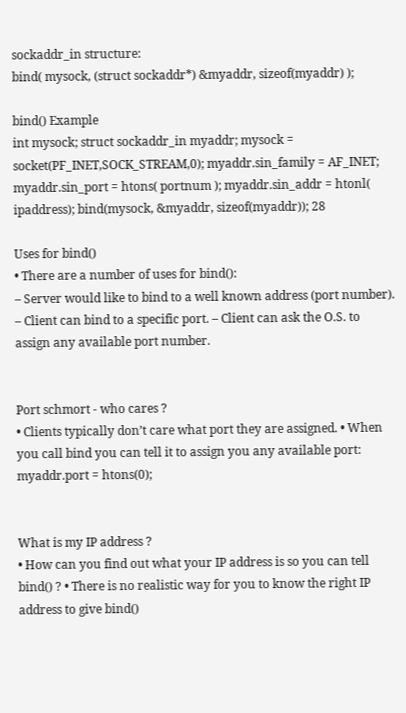sockaddr_in structure:
bind( mysock, (struct sockaddr*) &myaddr, sizeof(myaddr) );

bind() Example
int mysock; struct sockaddr_in myaddr; mysock = socket(PF_INET,SOCK_STREAM,0); myaddr.sin_family = AF_INET; myaddr.sin_port = htons( portnum ); myaddr.sin_addr = htonl( ipaddress); bind(mysock, &myaddr, sizeof(myaddr)); 28

Uses for bind()
• There are a number of uses for bind():
– Server would like to bind to a well known address (port number). – Client can bind to a specific port. – Client can ask the O.S. to assign any available port number.


Port schmort - who cares ?
• Clients typically don’t care what port they are assigned. • When you call bind you can tell it to assign you any available port:
myaddr.port = htons(0);


What is my IP address ?
• How can you find out what your IP address is so you can tell bind() ? • There is no realistic way for you to know the right IP address to give bind()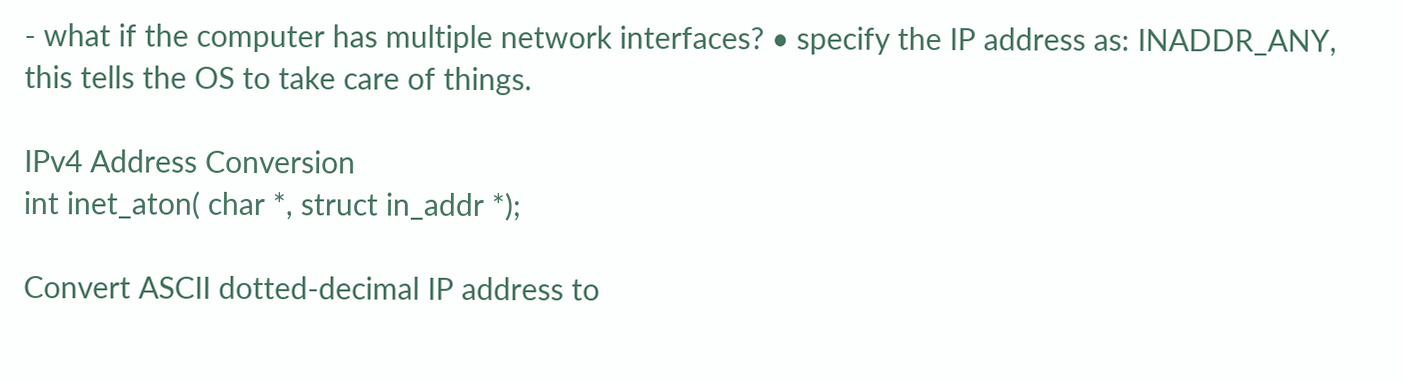- what if the computer has multiple network interfaces? • specify the IP address as: INADDR_ANY, this tells the OS to take care of things.

IPv4 Address Conversion
int inet_aton( char *, struct in_addr *);

Convert ASCII dotted-decimal IP address to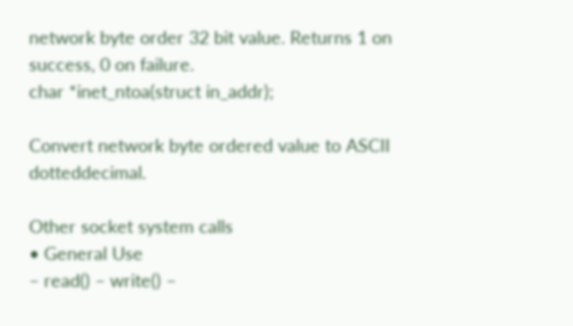network byte order 32 bit value. Returns 1 on success, 0 on failure.
char *inet_ntoa(struct in_addr);

Convert network byte ordered value to ASCII dotteddecimal.

Other socket system calls
• General Use
– read() – write() –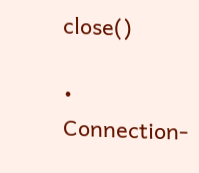close()

• Connection-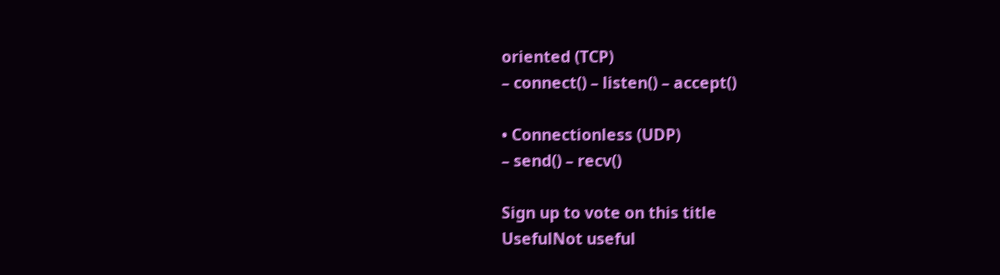oriented (TCP)
– connect() – listen() – accept()

• Connectionless (UDP)
– send() – recv()

Sign up to vote on this title
UsefulNot useful